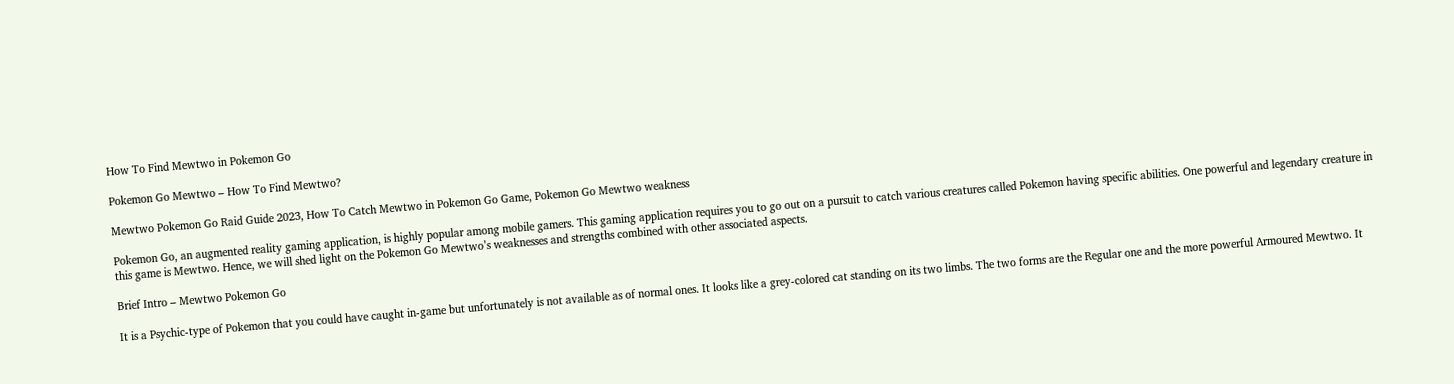How To Find Mewtwo in Pokemon Go

Pokemon Go Mewtwo – How To Find Mewtwo?

Mewtwo Pokemon Go Raid Guide 2023, How To Catch Mewtwo in Pokemon Go Game, Pokemon Go Mewtwo weakness

Pokemon Go, an augmented reality gaming application, is highly popular among mobile gamers. This gaming application requires you to go out on a pursuit to catch various creatures called Pokemon having specific abilities. One powerful and legendary creature in this game is Mewtwo. Hence, we will shed light on the Pokemon Go Mewtwo’s weaknesses and strengths combined with other associated aspects.

Brief Intro – Mewtwo Pokemon Go

It is a Psychic-type of Pokemon that you could have caught in-game but unfortunately is not available as of normal ones. It looks like a grey-colored cat standing on its two limbs. The two forms are the Regular one and the more powerful Armoured Mewtwo. It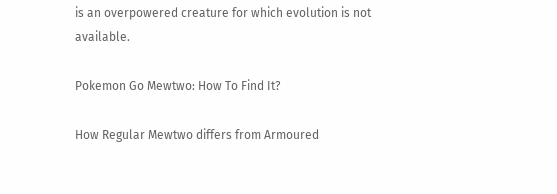is an overpowered creature for which evolution is not available.

Pokemon Go Mewtwo: How To Find It?

How Regular Mewtwo differs from Armoured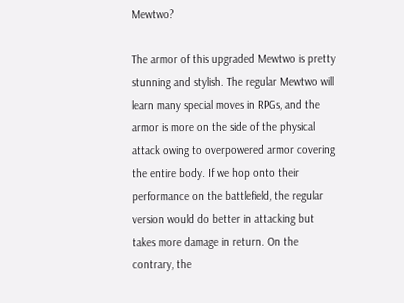Mewtwo?

The armor of this upgraded Mewtwo is pretty stunning and stylish. The regular Mewtwo will learn many special moves in RPGs, and the armor is more on the side of the physical attack owing to overpowered armor covering the entire body. If we hop onto their performance on the battlefield, the regular version would do better in attacking but takes more damage in return. On the contrary, the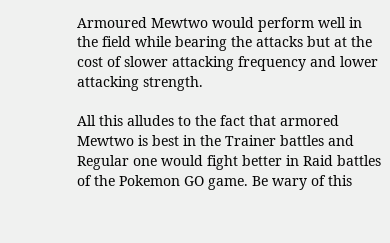Armoured Mewtwo would perform well in the field while bearing the attacks but at the cost of slower attacking frequency and lower attacking strength.

All this alludes to the fact that armored Mewtwo is best in the Trainer battles and Regular one would fight better in Raid battles of the Pokemon GO game. Be wary of this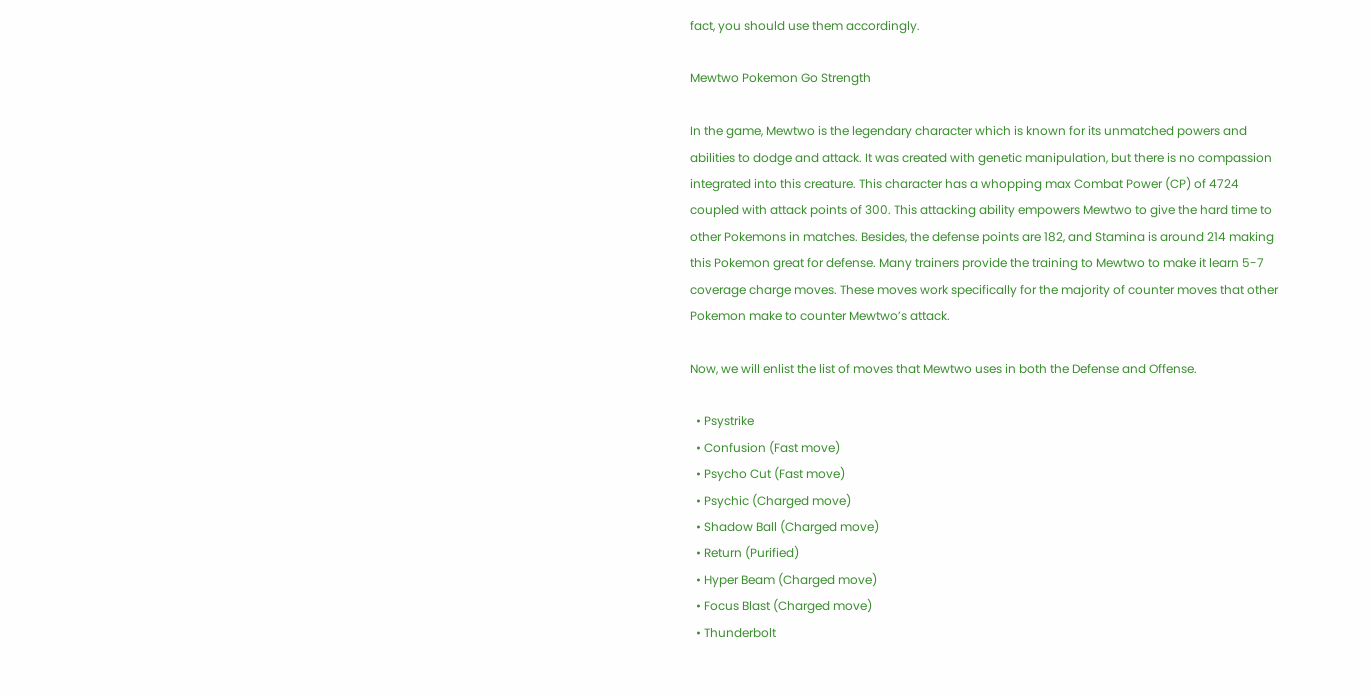fact, you should use them accordingly.

Mewtwo Pokemon Go Strength

In the game, Mewtwo is the legendary character which is known for its unmatched powers and abilities to dodge and attack. It was created with genetic manipulation, but there is no compassion integrated into this creature. This character has a whopping max Combat Power (CP) of 4724 coupled with attack points of 300. This attacking ability empowers Mewtwo to give the hard time to other Pokemons in matches. Besides, the defense points are 182, and Stamina is around 214 making this Pokemon great for defense. Many trainers provide the training to Mewtwo to make it learn 5-7 coverage charge moves. These moves work specifically for the majority of counter moves that other Pokemon make to counter Mewtwo’s attack.

Now, we will enlist the list of moves that Mewtwo uses in both the Defense and Offense.

  • Psystrike
  • Confusion (Fast move)
  • Psycho Cut (Fast move)
  • Psychic (Charged move)
  • Shadow Ball (Charged move)
  • Return (Purified)
  • Hyper Beam (Charged move)
  • Focus Blast (Charged move)
  • Thunderbolt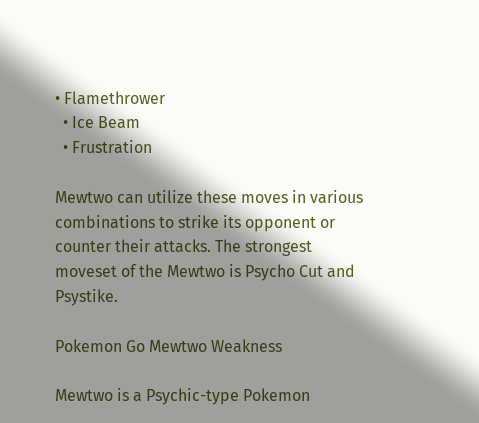• Flamethrower
  • Ice Beam
  • Frustration

Mewtwo can utilize these moves in various combinations to strike its opponent or counter their attacks. The strongest moveset of the Mewtwo is Psycho Cut and Psystike.

Pokemon Go Mewtwo Weakness

Mewtwo is a Psychic-type Pokemon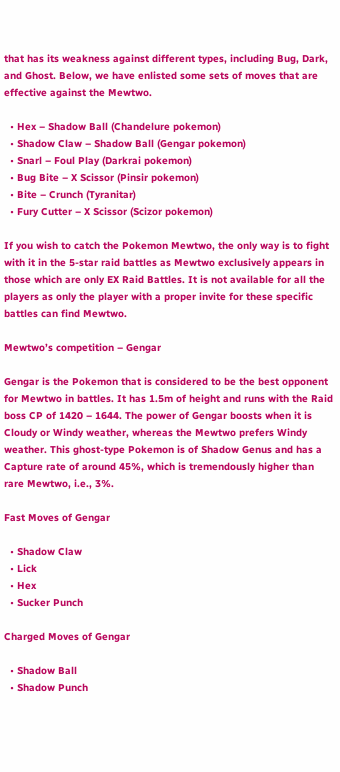that has its weakness against different types, including Bug, Dark, and Ghost. Below, we have enlisted some sets of moves that are effective against the Mewtwo.

  • Hex – Shadow Ball (Chandelure pokemon)
  • Shadow Claw – Shadow Ball (Gengar pokemon)
  • Snarl – Foul Play (Darkrai pokemon)
  • Bug Bite – X Scissor (Pinsir pokemon)
  • Bite – Crunch (Tyranitar)
  • Fury Cutter – X Scissor (Scizor pokemon)

If you wish to catch the Pokemon Mewtwo, the only way is to fight with it in the 5-star raid battles as Mewtwo exclusively appears in those which are only EX Raid Battles. It is not available for all the players as only the player with a proper invite for these specific battles can find Mewtwo.

Mewtwo’s competition – Gengar

Gengar is the Pokemon that is considered to be the best opponent for Mewtwo in battles. It has 1.5m of height and runs with the Raid boss CP of 1420 – 1644. The power of Gengar boosts when it is Cloudy or Windy weather, whereas the Mewtwo prefers Windy weather. This ghost-type Pokemon is of Shadow Genus and has a Capture rate of around 45%, which is tremendously higher than rare Mewtwo, i.e., 3%.

Fast Moves of Gengar

  • Shadow Claw
  • Lick
  • Hex
  • Sucker Punch

Charged Moves of Gengar

  • Shadow Ball
  • Shadow Punch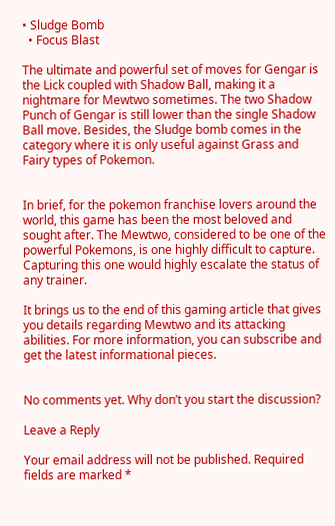• Sludge Bomb
  • Focus Blast

The ultimate and powerful set of moves for Gengar is the Lick coupled with Shadow Ball, making it a nightmare for Mewtwo sometimes. The two Shadow Punch of Gengar is still lower than the single Shadow Ball move. Besides, the Sludge bomb comes in the category where it is only useful against Grass and Fairy types of Pokemon.


In brief, for the pokemon franchise lovers around the world, this game has been the most beloved and sought after. The Mewtwo, considered to be one of the powerful Pokemons, is one highly difficult to capture. Capturing this one would highly escalate the status of any trainer.

It brings us to the end of this gaming article that gives you details regarding Mewtwo and its attacking abilities. For more information, you can subscribe and get the latest informational pieces.


No comments yet. Why don’t you start the discussion?

Leave a Reply

Your email address will not be published. Required fields are marked *